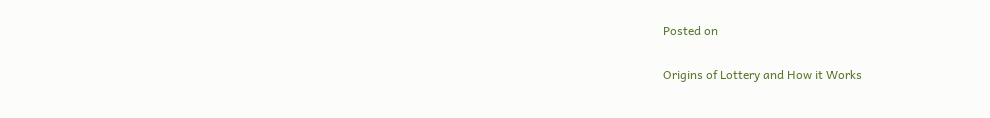Posted on

Origins of Lottery and How it Works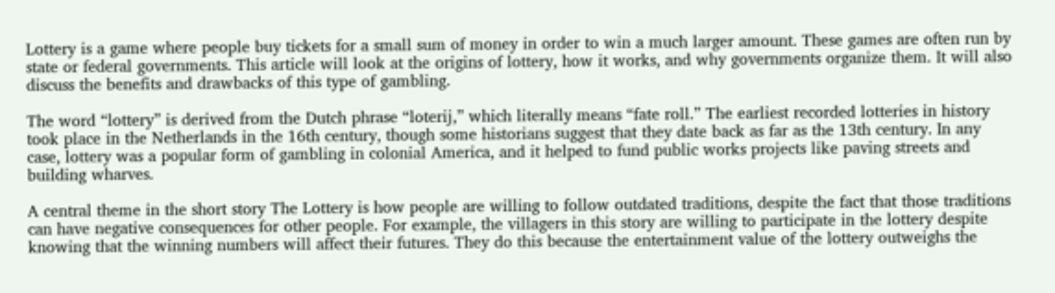Lottery is a game where people buy tickets for a small sum of money in order to win a much larger amount. These games are often run by state or federal governments. This article will look at the origins of lottery, how it works, and why governments organize them. It will also discuss the benefits and drawbacks of this type of gambling.

The word “lottery” is derived from the Dutch phrase “loterij,” which literally means “fate roll.” The earliest recorded lotteries in history took place in the Netherlands in the 16th century, though some historians suggest that they date back as far as the 13th century. In any case, lottery was a popular form of gambling in colonial America, and it helped to fund public works projects like paving streets and building wharves.

A central theme in the short story The Lottery is how people are willing to follow outdated traditions, despite the fact that those traditions can have negative consequences for other people. For example, the villagers in this story are willing to participate in the lottery despite knowing that the winning numbers will affect their futures. They do this because the entertainment value of the lottery outweighs the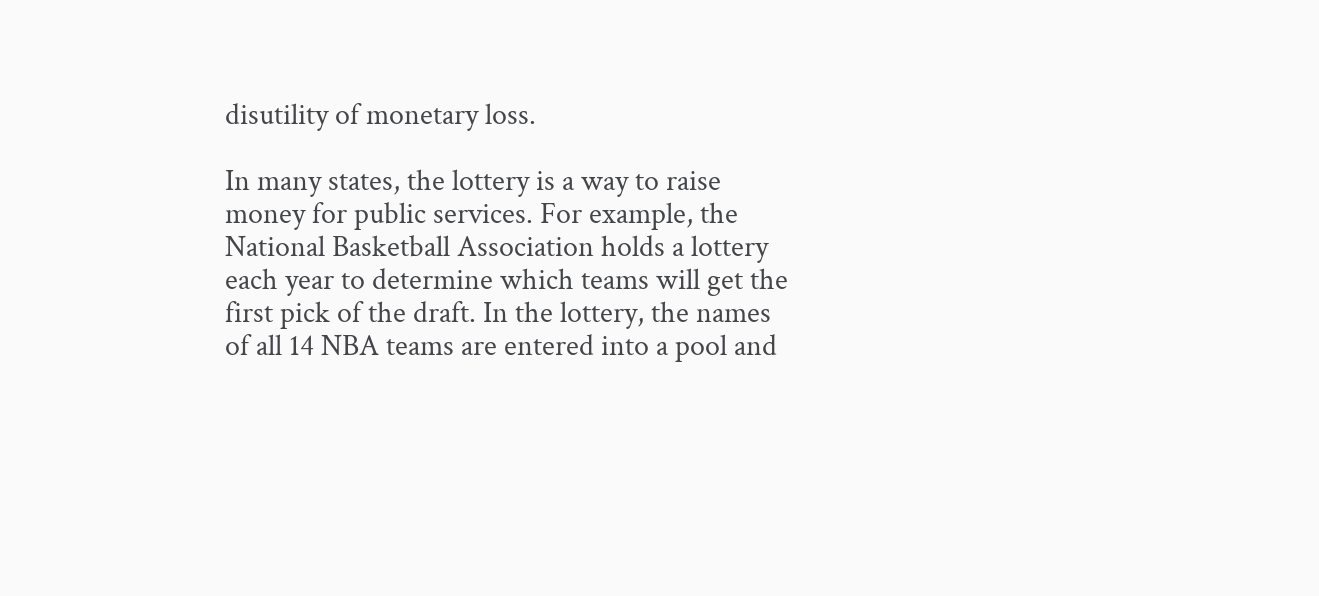disutility of monetary loss.

In many states, the lottery is a way to raise money for public services. For example, the National Basketball Association holds a lottery each year to determine which teams will get the first pick of the draft. In the lottery, the names of all 14 NBA teams are entered into a pool and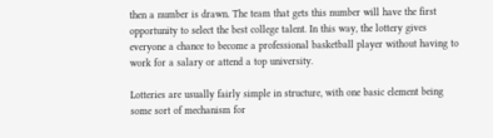then a number is drawn. The team that gets this number will have the first opportunity to select the best college talent. In this way, the lottery gives everyone a chance to become a professional basketball player without having to work for a salary or attend a top university.

Lotteries are usually fairly simple in structure, with one basic element being some sort of mechanism for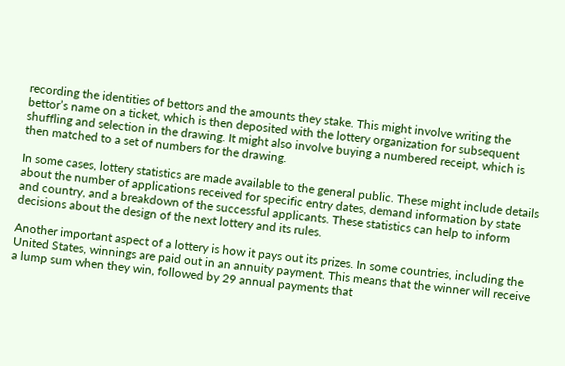recording the identities of bettors and the amounts they stake. This might involve writing the bettor’s name on a ticket, which is then deposited with the lottery organization for subsequent shuffling and selection in the drawing. It might also involve buying a numbered receipt, which is then matched to a set of numbers for the drawing.

In some cases, lottery statistics are made available to the general public. These might include details about the number of applications received for specific entry dates, demand information by state and country, and a breakdown of the successful applicants. These statistics can help to inform decisions about the design of the next lottery and its rules.

Another important aspect of a lottery is how it pays out its prizes. In some countries, including the United States, winnings are paid out in an annuity payment. This means that the winner will receive a lump sum when they win, followed by 29 annual payments that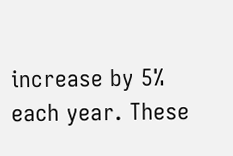increase by 5% each year. These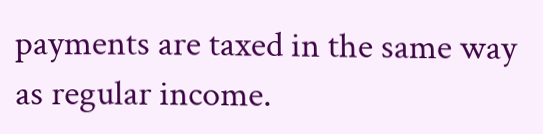payments are taxed in the same way as regular income.